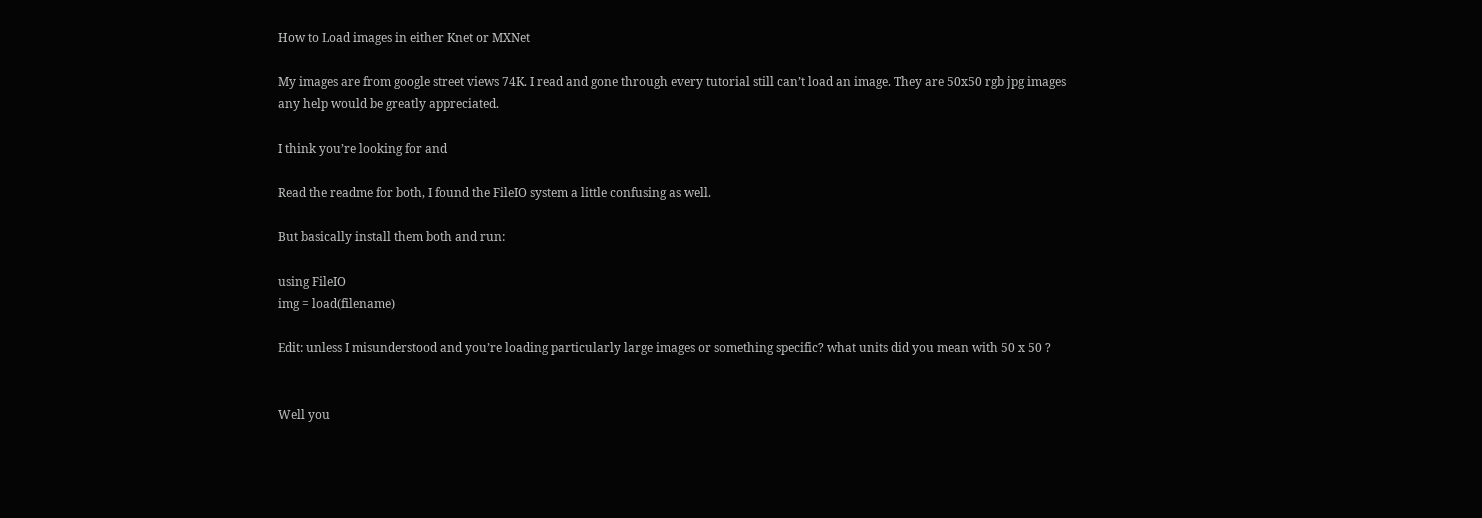How to Load images in either Knet or MXNet

My images are from google street views 74K. I read and gone through every tutorial still can’t load an image. They are 50x50 rgb jpg images
any help would be greatly appreciated.

I think you’re looking for and

Read the readme for both, I found the FileIO system a little confusing as well.

But basically install them both and run:

using FileIO
img = load(filename)

Edit: unless I misunderstood and you’re loading particularly large images or something specific? what units did you mean with 50 x 50 ?


Well you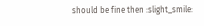should be fine then :slight_smile: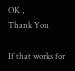OK ,
Thank You

If that works for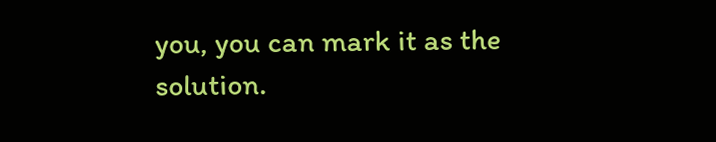you, you can mark it as the solution.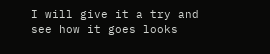I will give it a try and see how it goes looks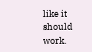like it should work.